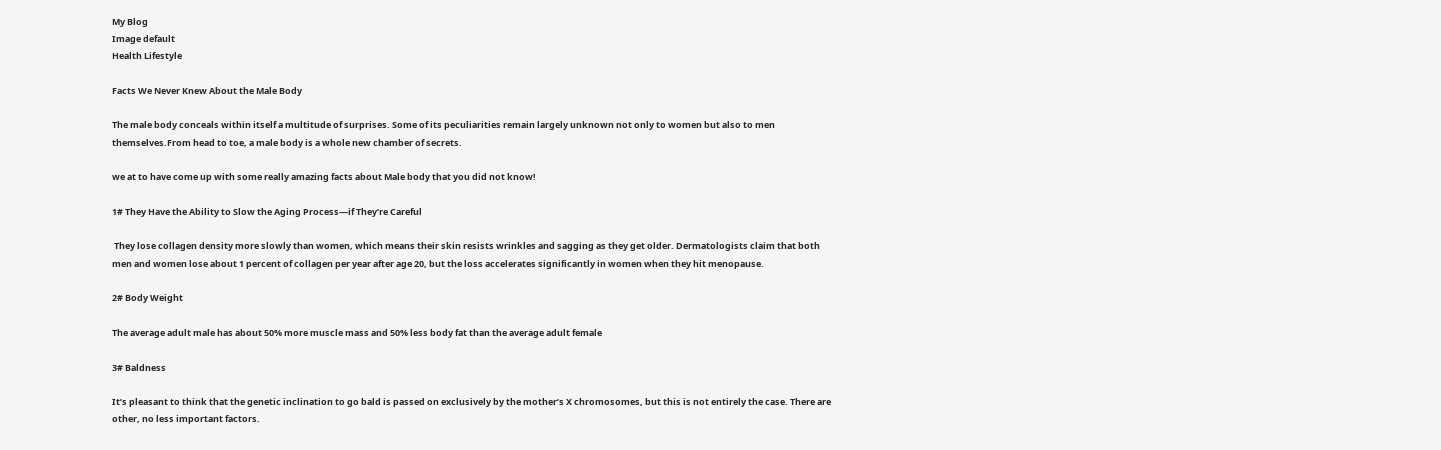My Blog
Image default
Health Lifestyle

Facts We Never Knew About the Male Body

The male body conceals within itself a multitude of surprises. Some of its peculiarities remain largely unknown not only to women but also to men themselves.From head to toe, a male body is a whole new chamber of secrets.

we at to have come up with some really amazing facts about Male body that you did not know!

1# They Have the Ability to Slow the Aging Process—if They’re Careful

 They lose collagen density more slowly than women, which means their skin resists wrinkles and sagging as they get older. Dermatologists claim that both men and women lose about 1 percent of collagen per year after age 20, but the loss accelerates significantly in women when they hit menopause.

2# Body Weight

The average adult male has about 50% more muscle mass and 50% less body fat than the average adult female

3# Baldness

It’s pleasant to think that the genetic inclination to go bald is passed on exclusively by the mother’s X chromosomes, but this is not entirely the case. There are other, no less important factors.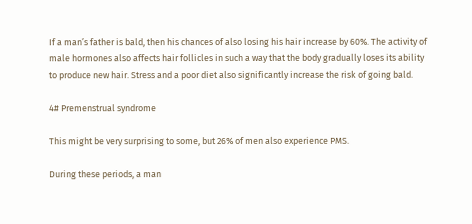If a man’s father is bald, then his chances of also losing his hair increase by 60%. The activity of male hormones also affects hair follicles in such a way that the body gradually loses its ability to produce new hair. Stress and a poor diet also significantly increase the risk of going bald.

4# Premenstrual syndrome

This might be very surprising to some, but 26% of men also experience PMS.

During these periods, a man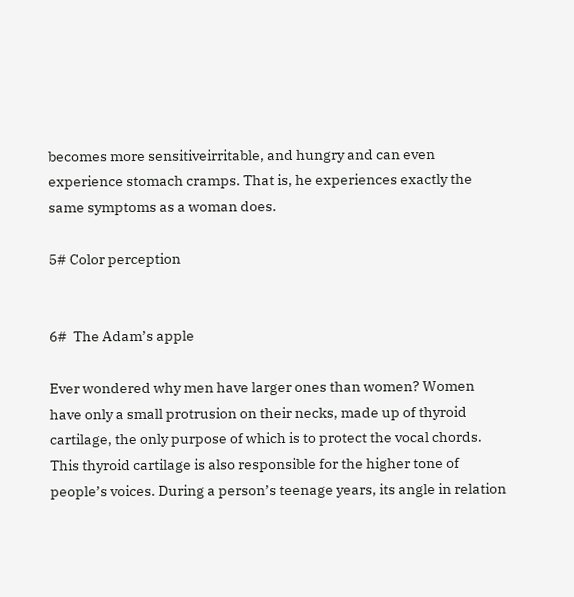becomes more sensitiveirritable, and hungry and can even experience stomach cramps. That is, he experiences exactly the same symptoms as a woman does.

5# Color perception


6#  The Adam’s apple

Ever wondered why men have larger ones than women? Women have only a small protrusion on their necks, made up of thyroid cartilage, the only purpose of which is to protect the vocal chords. This thyroid cartilage is also responsible for the higher tone of people’s voices. During a person’s teenage years, its angle in relation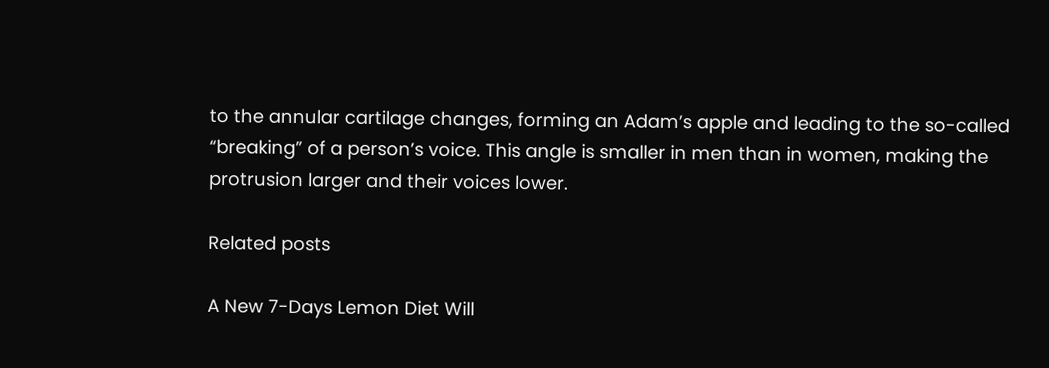to the annular cartilage changes, forming an Adam’s apple and leading to the so-called “breaking” of a person’s voice. This angle is smaller in men than in women, making the protrusion larger and their voices lower.

Related posts

A New 7-Days Lemon Diet Will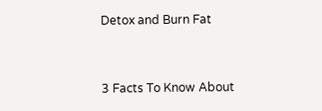Detox and Burn Fat


3 Facts To Know About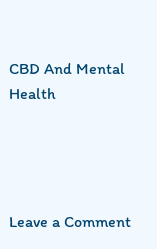CBD And Mental Health




Leave a Comment